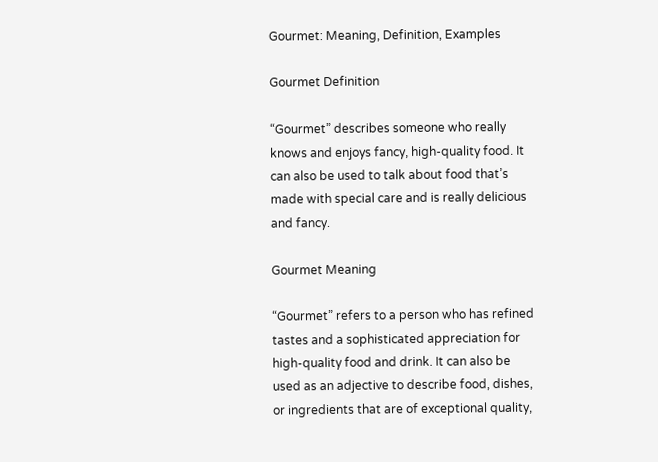Gourmet: Meaning, Definition, Examples

Gourmet Definition

“Gourmet” describes someone who really knows and enjoys fancy, high-quality food. It can also be used to talk about food that’s made with special care and is really delicious and fancy.

Gourmet Meaning

“Gourmet” refers to a person who has refined tastes and a sophisticated appreciation for high-quality food and drink. It can also be used as an adjective to describe food, dishes, or ingredients that are of exceptional quality,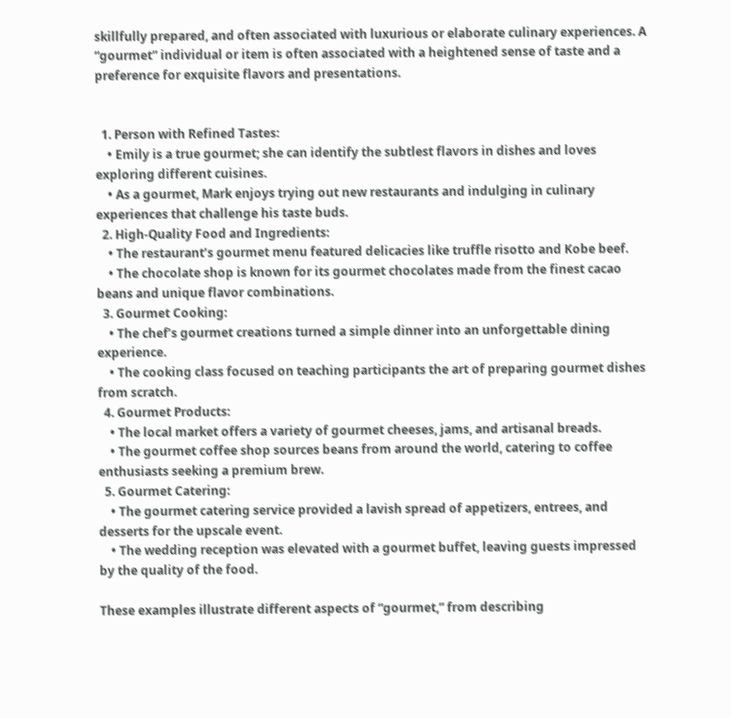skillfully prepared, and often associated with luxurious or elaborate culinary experiences. A “gourmet” individual or item is often associated with a heightened sense of taste and a preference for exquisite flavors and presentations.


  1. Person with Refined Tastes:
    • Emily is a true gourmet; she can identify the subtlest flavors in dishes and loves exploring different cuisines.
    • As a gourmet, Mark enjoys trying out new restaurants and indulging in culinary experiences that challenge his taste buds.
  2. High-Quality Food and Ingredients:
    • The restaurant’s gourmet menu featured delicacies like truffle risotto and Kobe beef.
    • The chocolate shop is known for its gourmet chocolates made from the finest cacao beans and unique flavor combinations.
  3. Gourmet Cooking:
    • The chef’s gourmet creations turned a simple dinner into an unforgettable dining experience.
    • The cooking class focused on teaching participants the art of preparing gourmet dishes from scratch.
  4. Gourmet Products:
    • The local market offers a variety of gourmet cheeses, jams, and artisanal breads.
    • The gourmet coffee shop sources beans from around the world, catering to coffee enthusiasts seeking a premium brew.
  5. Gourmet Catering:
    • The gourmet catering service provided a lavish spread of appetizers, entrees, and desserts for the upscale event.
    • The wedding reception was elevated with a gourmet buffet, leaving guests impressed by the quality of the food.

These examples illustrate different aspects of “gourmet,” from describing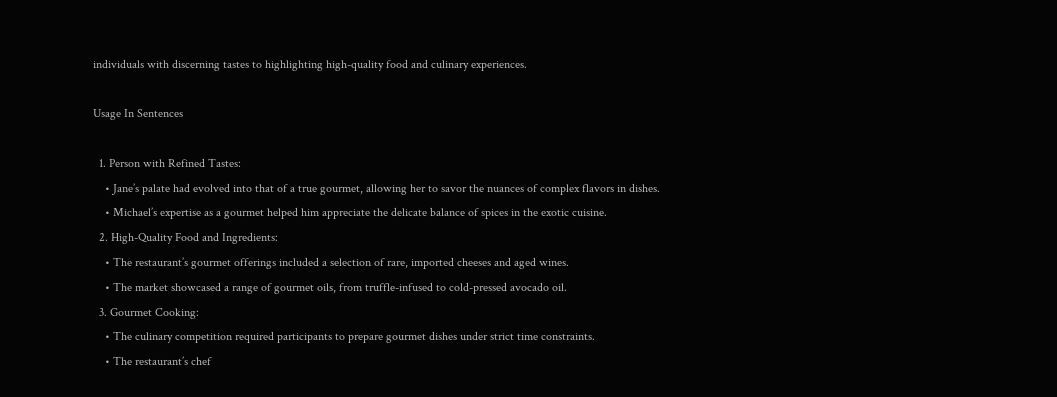individuals with discerning tastes to highlighting high-quality food and culinary experiences.

Usage In Sentences

  1. Person with Refined Tastes:
    • Jane’s palate had evolved into that of a true gourmet, allowing her to savor the nuances of complex flavors in dishes.
    • Michael’s expertise as a gourmet helped him appreciate the delicate balance of spices in the exotic cuisine.
  2. High-Quality Food and Ingredients:
    • The restaurant’s gourmet offerings included a selection of rare, imported cheeses and aged wines.
    • The market showcased a range of gourmet oils, from truffle-infused to cold-pressed avocado oil.
  3. Gourmet Cooking:
    • The culinary competition required participants to prepare gourmet dishes under strict time constraints.
    • The restaurant’s chef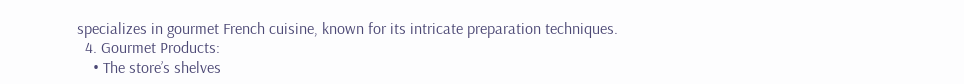specializes in gourmet French cuisine, known for its intricate preparation techniques.
  4. Gourmet Products:
    • The store’s shelves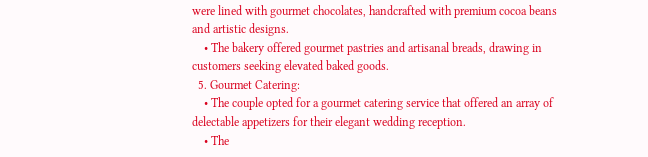were lined with gourmet chocolates, handcrafted with premium cocoa beans and artistic designs.
    • The bakery offered gourmet pastries and artisanal breads, drawing in customers seeking elevated baked goods.
  5. Gourmet Catering:
    • The couple opted for a gourmet catering service that offered an array of delectable appetizers for their elegant wedding reception.
    • The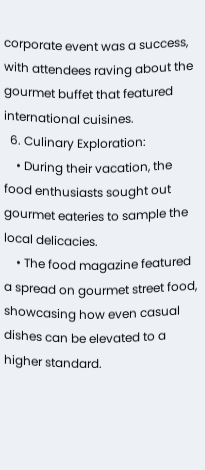corporate event was a success, with attendees raving about the gourmet buffet that featured international cuisines.
  6. Culinary Exploration:
    • During their vacation, the food enthusiasts sought out gourmet eateries to sample the local delicacies.
    • The food magazine featured a spread on gourmet street food, showcasing how even casual dishes can be elevated to a higher standard.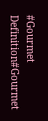#Gourmet Definition#Gourmet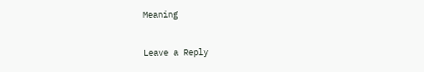Meaning

Leave a Reply